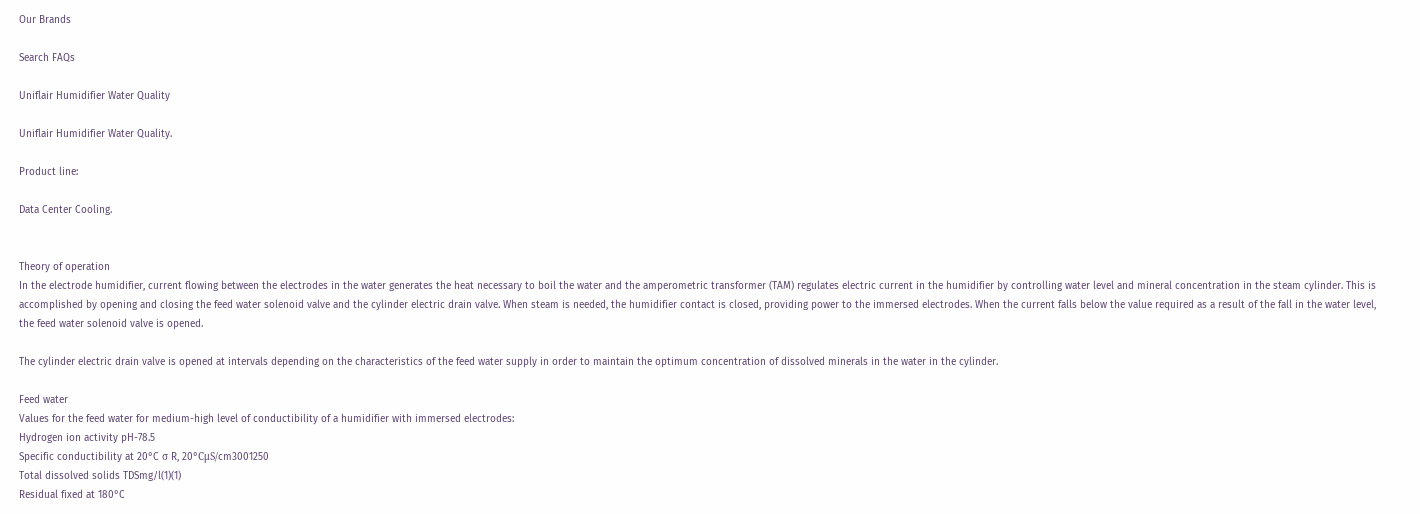Our Brands

Search FAQs

Uniflair Humidifier Water Quality

Uniflair Humidifier Water Quality.

Product line:

Data Center Cooling.


Theory of operation
In the electrode humidifier, current flowing between the electrodes in the water generates the heat necessary to boil the water and the amperometric transformer (TAM) regulates electric current in the humidifier by controlling water level and mineral concentration in the steam cylinder. This is accomplished by opening and closing the feed water solenoid valve and the cylinder electric drain valve. When steam is needed, the humidifier contact is closed, providing power to the immersed electrodes. When the current falls below the value required as a result of the fall in the water level, the feed water solenoid valve is opened.

The cylinder electric drain valve is opened at intervals depending on the characteristics of the feed water supply in order to maintain the optimum concentration of dissolved minerals in the water in the cylinder.

Feed water
Values for the feed water for medium-high level of conductibility of a humidifier with immersed electrodes:
Hydrogen ion activity pH-78.5
Specific conductibility at 20°C σ R, 20°CμS/cm3001250
Total dissolved solids TDSmg/l(1)(1)
Residual fixed at 180°C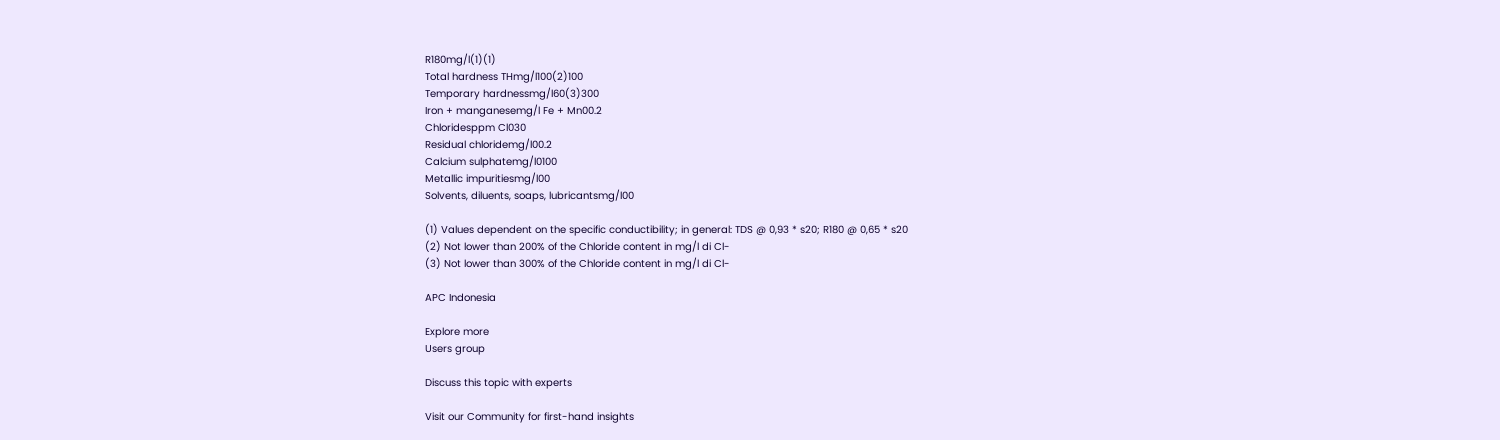R180mg/l(1)(1)
Total hardness THmg/l100(2)100
Temporary hardnessmg/l60(3)300
Iron + manganesemg/l Fe + Mn00.2
Chloridesppm Cl030
Residual chloridemg/l00.2
Calcium sulphatemg/l0100
Metallic impuritiesmg/l00
Solvents, diluents, soaps, lubricantsmg/l00

(1) Values dependent on the specific conductibility; in general: TDS @ 0,93 * s20; R180 @ 0,65 * s20
(2) Not lower than 200% of the Chloride content in mg/l di Cl-
(3) Not lower than 300% of the Chloride content in mg/l di Cl-

APC Indonesia

Explore more
Users group

Discuss this topic with experts

Visit our Community for first-hand insights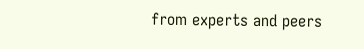from experts and peers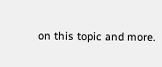on this topic and more.